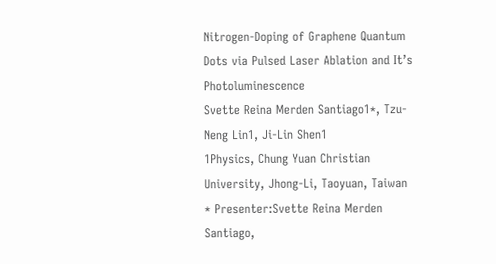Nitrogen-Doping of Graphene Quantum Dots via Pulsed Laser Ablation and It’s Photoluminescence
Svette Reina Merden Santiago1*, Tzu-Neng Lin1, Ji-Lin Shen1
1Physics, Chung Yuan Christian University, Jhong-Li, Taoyuan, Taiwan
* Presenter:Svette Reina Merden Santiago,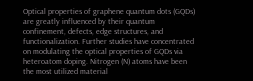Optical properties of graphene quantum dots (GQDs) are greatly influenced by their quantum confinement, defects, edge structures, and functionalization. Further studies have concentrated on modulating the optical properties of GQDs via heteroatom doping. Nitrogen (N) atoms have been the most utilized material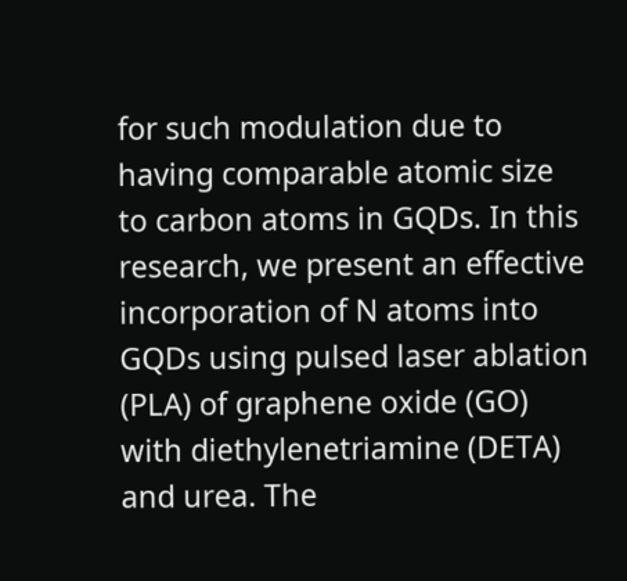for such modulation due to having comparable atomic size to carbon atoms in GQDs. In this research, we present an effective incorporation of N atoms into GQDs using pulsed laser ablation (PLA) of graphene oxide (GO) with diethylenetriamine (DETA) and urea. The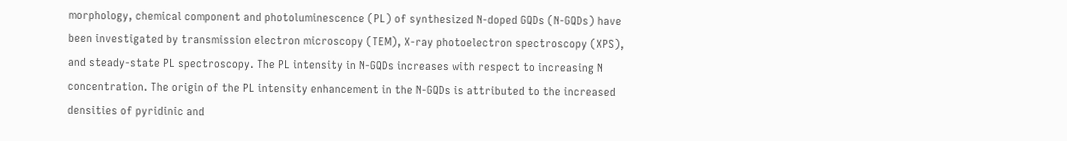morphology, chemical component and photoluminescence (PL) of synthesized N-doped GQDs (N-GQDs) have been investigated by transmission electron microscopy (TEM), X-ray photoelectron spectroscopy (XPS), and steady-state PL spectroscopy. The PL intensity in N-GQDs increases with respect to increasing N concentration. The origin of the PL intensity enhancement in the N-GQDs is attributed to the increased densities of pyridinic and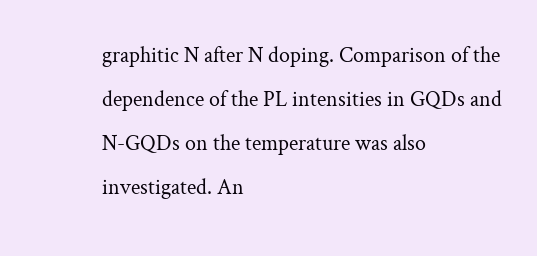graphitic N after N doping. Comparison of the dependence of the PL intensities in GQDs and N-GQDs on the temperature was also investigated. An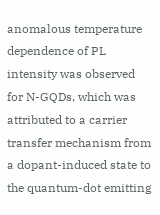anomalous temperature dependence of PL intensity was observed for N-GQDs, which was attributed to a carrier transfer mechanism from a dopant-induced state to the quantum-dot emitting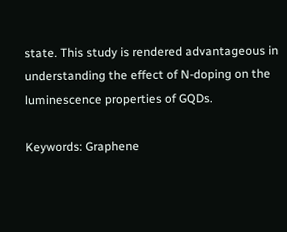state. This study is rendered advantageous in understanding the effect of N-doping on the luminescence properties of GQDs.

Keywords: Graphene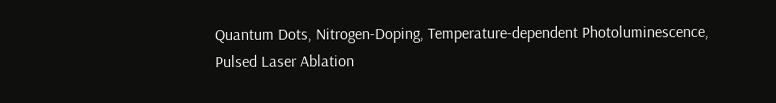Quantum Dots, Nitrogen-Doping, Temperature-dependent Photoluminescence, Pulsed Laser Ablation